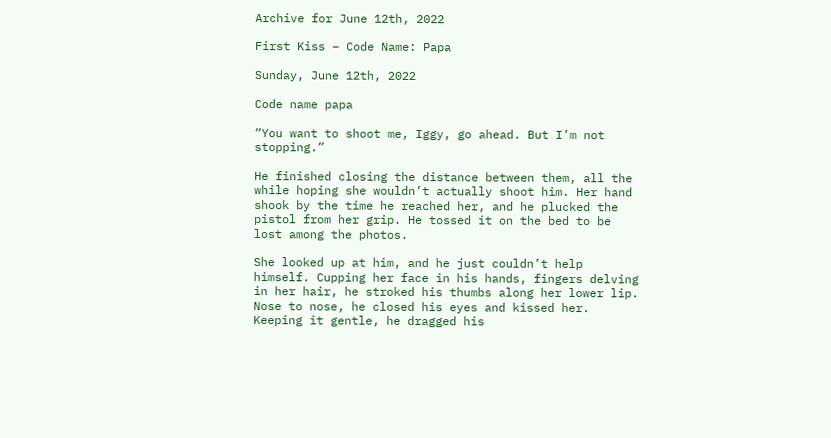Archive for June 12th, 2022

First Kiss – Code Name: Papa

Sunday, June 12th, 2022

Code name papa

“You want to shoot me, Iggy, go ahead. But I’m not stopping.”

He finished closing the distance between them, all the while hoping she wouldn’t actually shoot him. Her hand shook by the time he reached her, and he plucked the pistol from her grip. He tossed it on the bed to be lost among the photos.

She looked up at him, and he just couldn’t help himself. Cupping her face in his hands, fingers delving in her hair, he stroked his thumbs along her lower lip. Nose to nose, he closed his eyes and kissed her. Keeping it gentle, he dragged his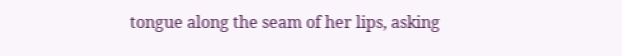tongue along the seam of her lips, asking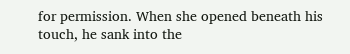for permission. When she opened beneath his touch, he sank into the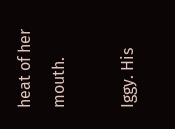heat of her mouth.

Iggy. His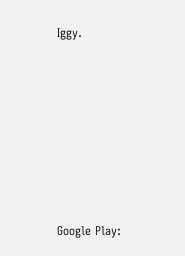Iggy.







Google Play: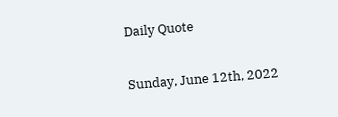Daily Quote

Sunday, June 12th, 2022